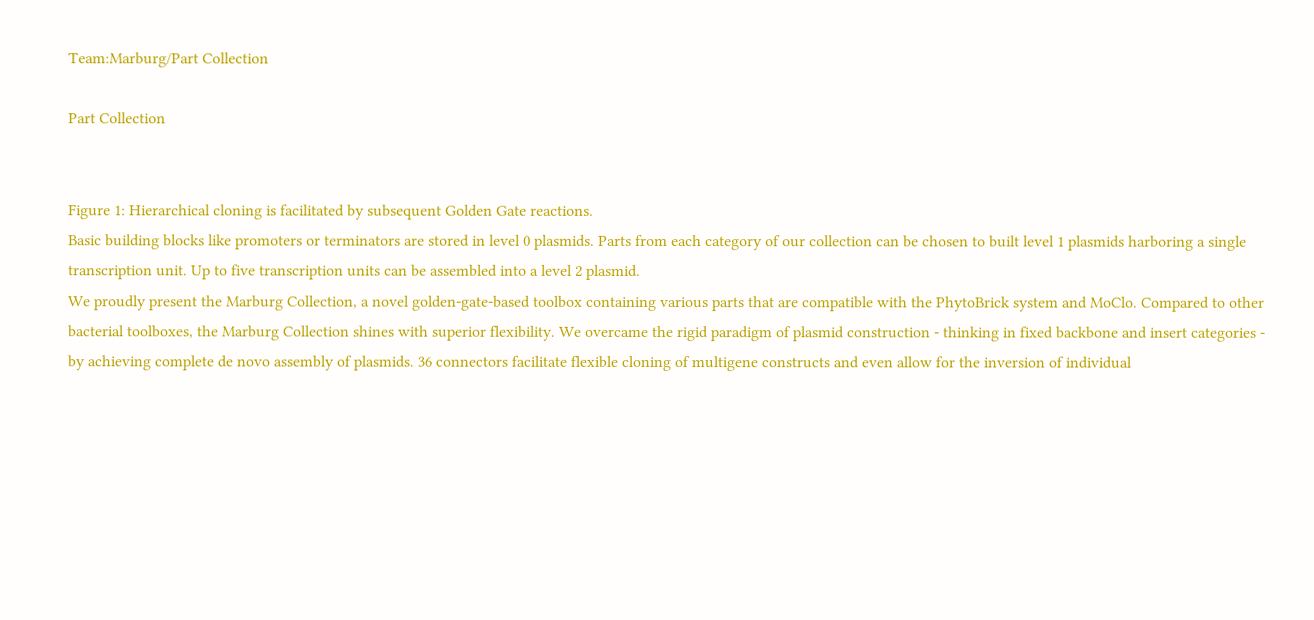Team:Marburg/Part Collection

Part Collection


Figure 1: Hierarchical cloning is facilitated by subsequent Golden Gate reactions.
Basic building blocks like promoters or terminators are stored in level 0 plasmids. Parts from each category of our collection can be chosen to built level 1 plasmids harboring a single transcription unit. Up to five transcription units can be assembled into a level 2 plasmid.
We proudly present the Marburg Collection, a novel golden-gate-based toolbox containing various parts that are compatible with the PhytoBrick system and MoClo. Compared to other bacterial toolboxes, the Marburg Collection shines with superior flexibility. We overcame the rigid paradigm of plasmid construction - thinking in fixed backbone and insert categories - by achieving complete de novo assembly of plasmids. 36 connectors facilitate flexible cloning of multigene constructs and even allow for the inversion of individual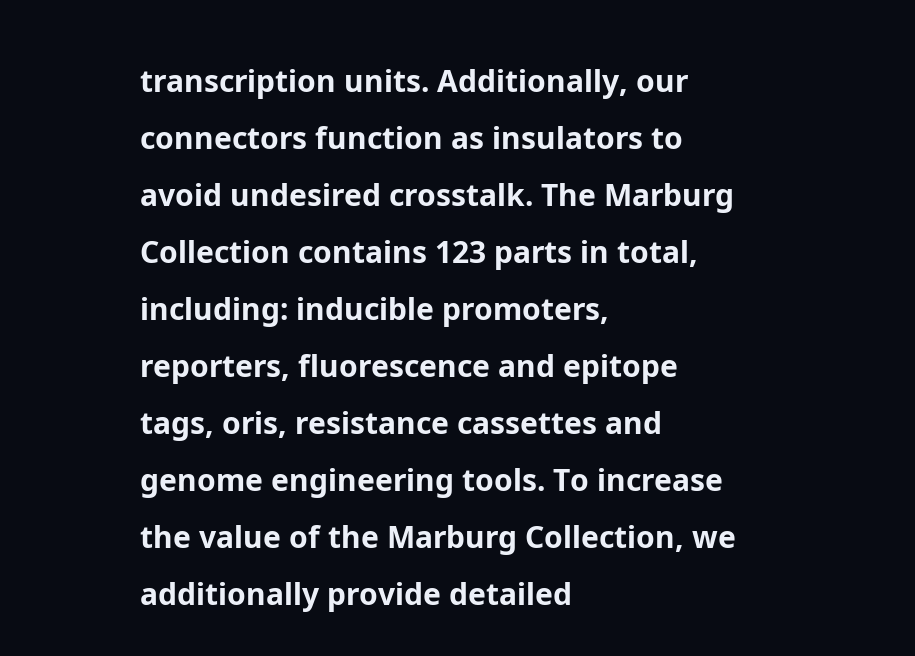transcription units. Additionally, our connectors function as insulators to avoid undesired crosstalk. The Marburg Collection contains 123 parts in total, including: inducible promoters, reporters, fluorescence and epitope tags, oris, resistance cassettes and genome engineering tools. To increase the value of the Marburg Collection, we additionally provide detailed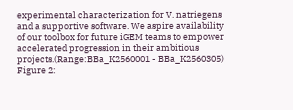experimental characterization for V. natriegens and a supportive software. We aspire availability of our toolbox for future iGEM teams to empower accelerated progression in their ambitious projects.(Range:BBa_K2560001 - BBa_K2560305)
Figure 2: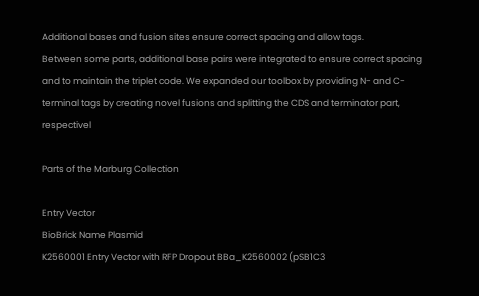Additional bases and fusion sites ensure correct spacing and allow tags.
Between some parts, additional base pairs were integrated to ensure correct spacing and to maintain the triplet code. We expanded our toolbox by providing N- and C- terminal tags by creating novel fusions and splitting the CDS and terminator part, respectivel

Parts of the Marburg Collection

Entry Vector
BioBrick Name Plasmid
K2560001 Entry Vector with RFP Dropout BBa_K2560002 (pSB1C3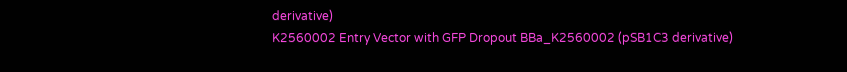derivative)
K2560002 Entry Vector with GFP Dropout BBa_K2560002 (pSB1C3 derivative)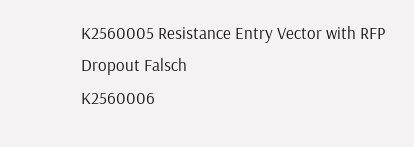K2560005 Resistance Entry Vector with RFP Dropout Falsch
K2560006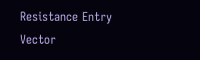Resistance Entry Vector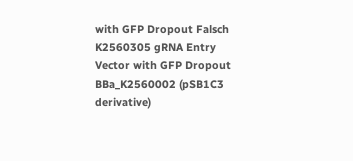with GFP Dropout Falsch
K2560305 gRNA Entry Vector with GFP Dropout BBa_K2560002 (pSB1C3 derivative)